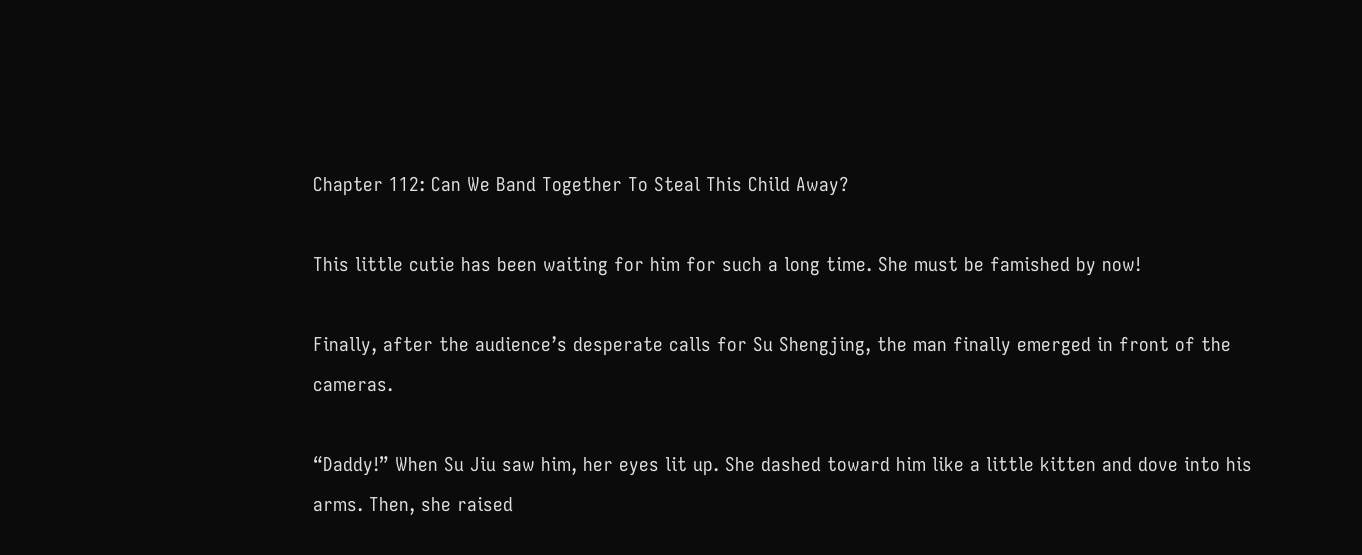Chapter 112: Can We Band Together To Steal This Child Away?

This little cutie has been waiting for him for such a long time. She must be famished by now!

Finally, after the audience’s desperate calls for Su Shengjing, the man finally emerged in front of the cameras.

“Daddy!” When Su Jiu saw him, her eyes lit up. She dashed toward him like a little kitten and dove into his arms. Then, she raised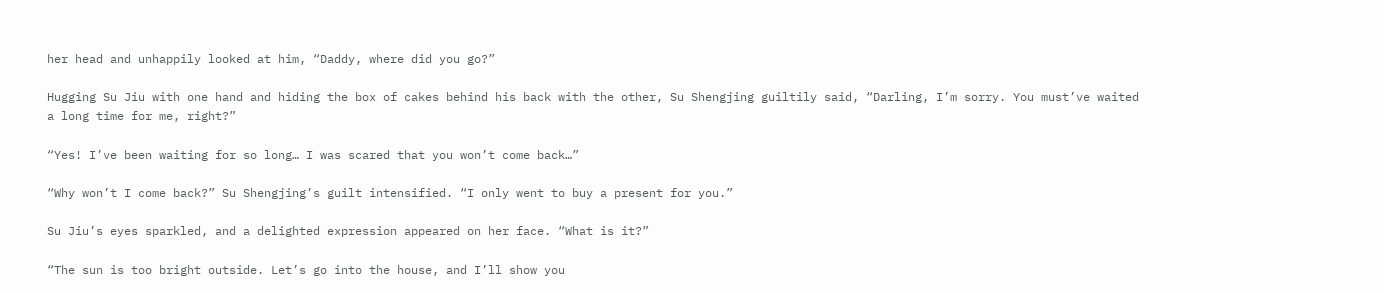her head and unhappily looked at him, “Daddy, where did you go?”

Hugging Su Jiu with one hand and hiding the box of cakes behind his back with the other, Su Shengjing guiltily said, “Darling, I’m sorry. You must’ve waited a long time for me, right?”

“Yes! I’ve been waiting for so long… I was scared that you won’t come back…”

“Why won’t I come back?” Su Shengjing’s guilt intensified. “I only went to buy a present for you.”

Su Jiu’s eyes sparkled, and a delighted expression appeared on her face. “What is it?”

“The sun is too bright outside. Let’s go into the house, and I’ll show you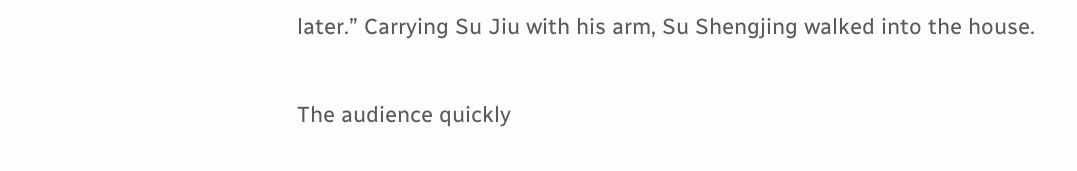later.” Carrying Su Jiu with his arm, Su Shengjing walked into the house.

The audience quickly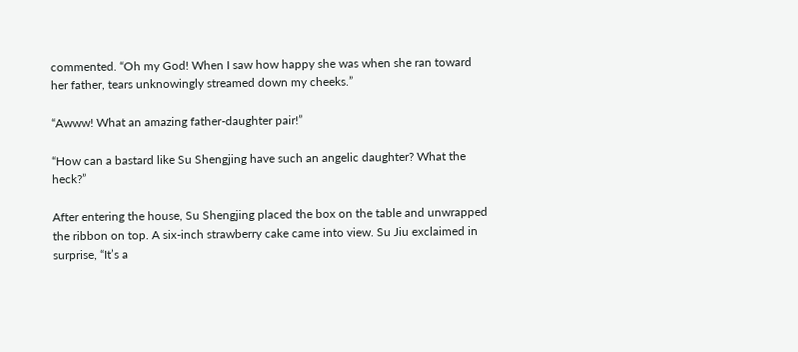commented. “Oh my God! When I saw how happy she was when she ran toward her father, tears unknowingly streamed down my cheeks.”

“Awww! What an amazing father-daughter pair!”

“How can a bastard like Su Shengjing have such an angelic daughter? What the heck?”

After entering the house, Su Shengjing placed the box on the table and unwrapped the ribbon on top. A six-inch strawberry cake came into view. Su Jiu exclaimed in surprise, “It’s a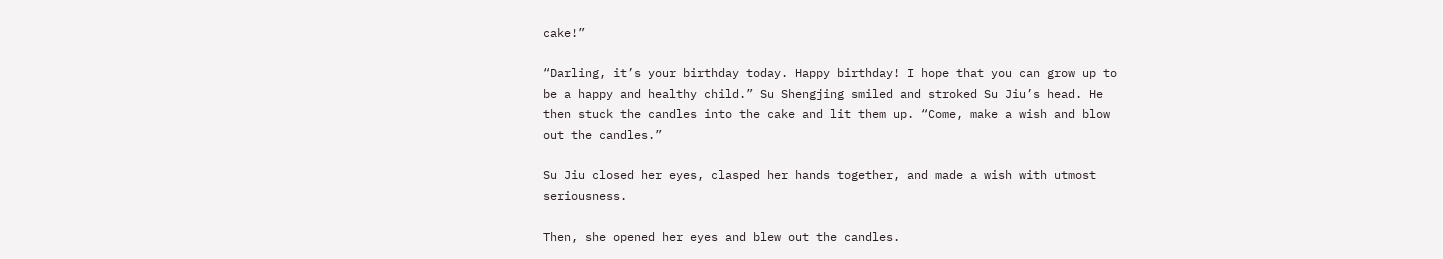cake!”

“Darling, it’s your birthday today. Happy birthday! I hope that you can grow up to be a happy and healthy child.” Su Shengjing smiled and stroked Su Jiu’s head. He then stuck the candles into the cake and lit them up. “Come, make a wish and blow out the candles.”

Su Jiu closed her eyes, clasped her hands together, and made a wish with utmost seriousness.

Then, she opened her eyes and blew out the candles.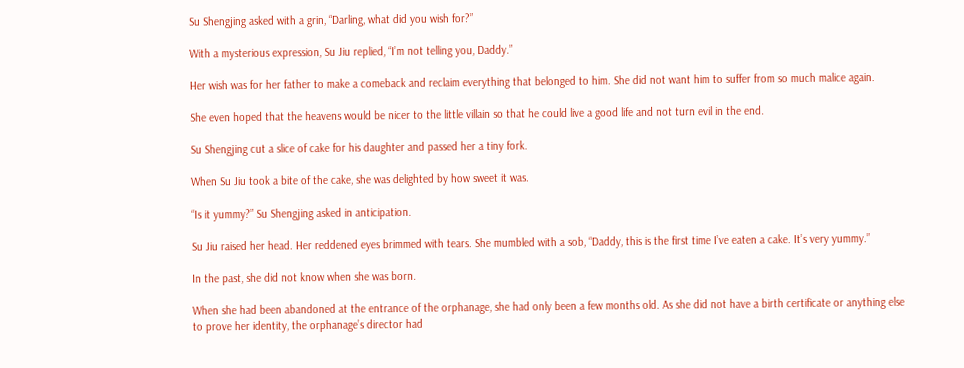Su Shengjing asked with a grin, “Darling, what did you wish for?”

With a mysterious expression, Su Jiu replied, “I’m not telling you, Daddy.”

Her wish was for her father to make a comeback and reclaim everything that belonged to him. She did not want him to suffer from so much malice again.

She even hoped that the heavens would be nicer to the little villain so that he could live a good life and not turn evil in the end.

Su Shengjing cut a slice of cake for his daughter and passed her a tiny fork.

When Su Jiu took a bite of the cake, she was delighted by how sweet it was.

“Is it yummy?” Su Shengjing asked in anticipation.

Su Jiu raised her head. Her reddened eyes brimmed with tears. She mumbled with a sob, “Daddy, this is the first time I’ve eaten a cake. It’s very yummy.”

In the past, she did not know when she was born.

When she had been abandoned at the entrance of the orphanage, she had only been a few months old. As she did not have a birth certificate or anything else to prove her identity, the orphanage’s director had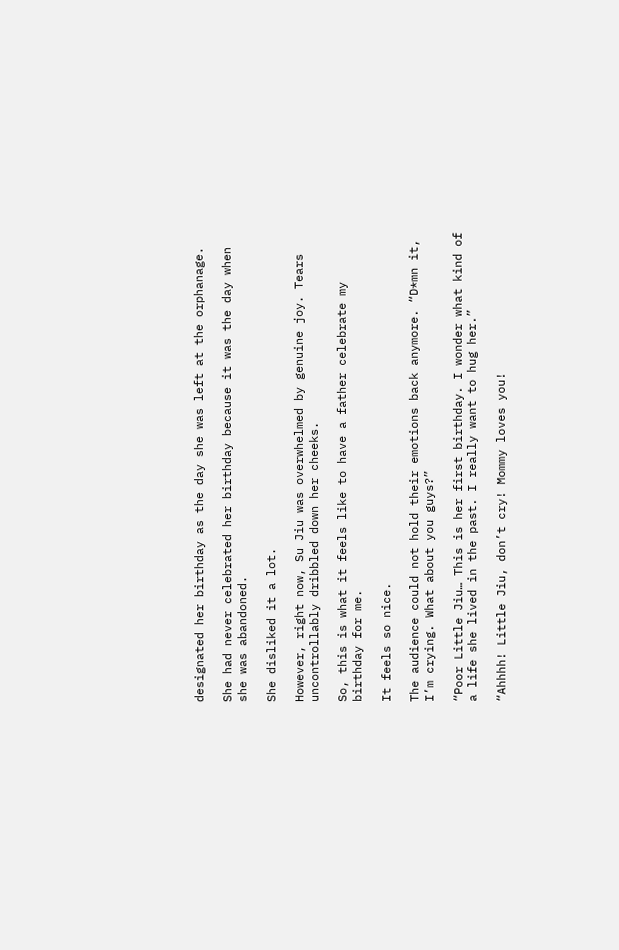designated her birthday as the day she was left at the orphanage.

She had never celebrated her birthday because it was the day when she was abandoned.

She disliked it a lot.

However, right now, Su Jiu was overwhelmed by genuine joy. Tears uncontrollably dribbled down her cheeks.

So, this is what it feels like to have a father celebrate my birthday for me.

It feels so nice.

The audience could not hold their emotions back anymore. “D*mn it, I’m crying. What about you guys?”

“Poor Little Jiu… This is her first birthday. I wonder what kind of a life she lived in the past. I really want to hug her.”

“Ahhhh! Little Jiu, don’t cry! Mommy loves you!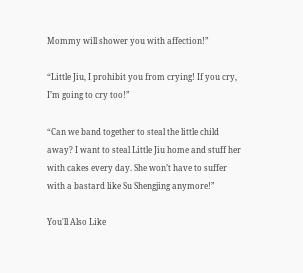Mommy will shower you with affection!”

“Little Jiu, I prohibit you from crying! If you cry, I’m going to cry too!”

“Can we band together to steal the little child away? I want to steal Little Jiu home and stuff her with cakes every day. She won’t have to suffer with a bastard like Su Shengjing anymore!”

You'll Also Like